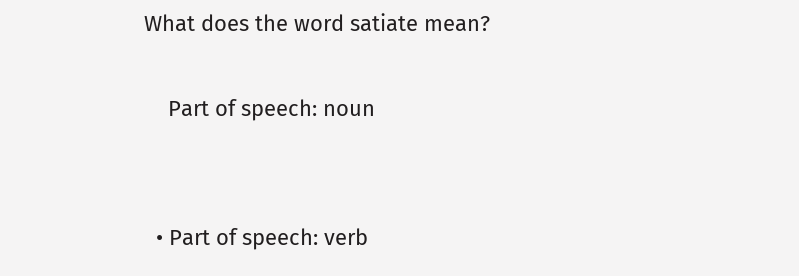What does the word satiate mean?

    Part of speech: noun


  • Part of speech: verb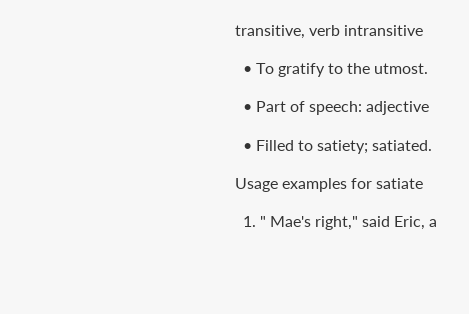transitive, verb intransitive

  • To gratify to the utmost.

  • Part of speech: adjective

  • Filled to satiety; satiated.

Usage examples for satiate

  1. " Mae's right," said Eric, a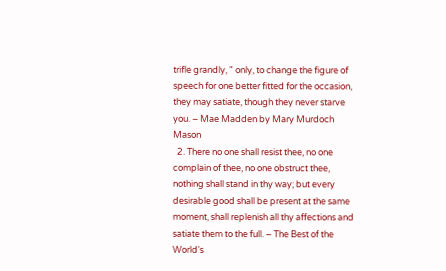trifle grandly, " only, to change the figure of speech for one better fitted for the occasion, they may satiate, though they never starve you. – Mae Madden by Mary Murdoch Mason
  2. There no one shall resist thee, no one complain of thee, no one obstruct thee, nothing shall stand in thy way; but every desirable good shall be present at the same moment, shall replenish all thy affections and satiate them to the full. – The Best of the World's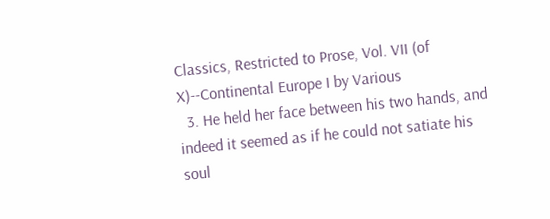Classics, Restricted to Prose, Vol. VII (of X)--Continental Europe I by Various
  3. He held her face between his two hands, and indeed it seemed as if he could not satiate his soul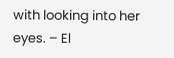with looking into her eyes. – El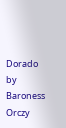Dorado by Baroness Orczy